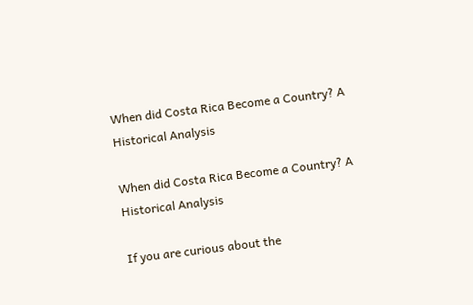When did Costa Rica Become a Country? A Historical Analysis

When did Costa Rica Become a Country? A Historical Analysis

If you are curious about the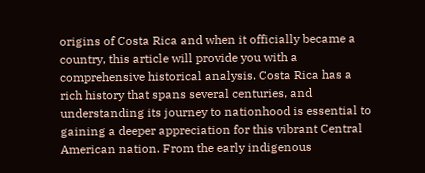origins of Costa Rica and when it officially became a country, this article will provide you with a comprehensive historical analysis. Costa Rica has a rich history that spans several centuries, and understanding its journey to nationhood is essential to gaining a deeper appreciation for this vibrant Central American nation. From the early indigenous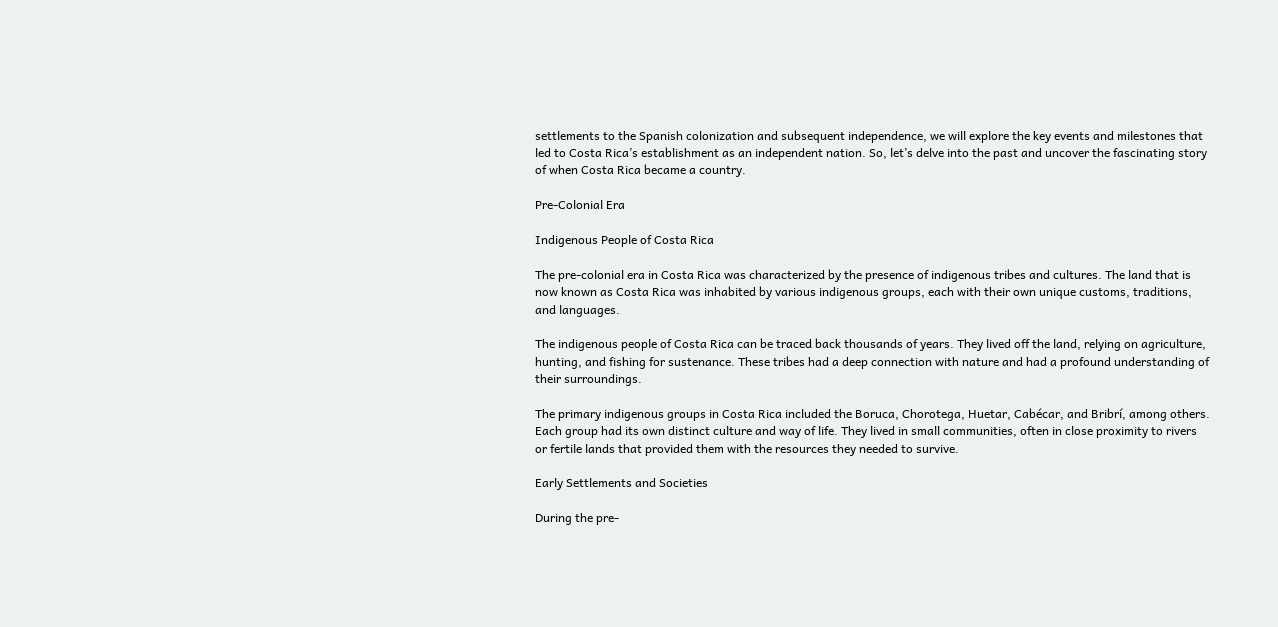settlements to the Spanish colonization and subsequent independence, we will explore the key events and milestones that led to Costa Rica’s establishment as an independent nation. So, let’s delve into the past and uncover the fascinating story of when Costa Rica became a country.

Pre-Colonial Era

Indigenous People of Costa Rica

The pre-colonial era in Costa Rica was characterized by the presence of indigenous tribes and cultures. The land that is now known as Costa Rica was inhabited by various indigenous groups, each with their own unique customs, traditions, and languages.

The indigenous people of Costa Rica can be traced back thousands of years. They lived off the land, relying on agriculture, hunting, and fishing for sustenance. These tribes had a deep connection with nature and had a profound understanding of their surroundings.

The primary indigenous groups in Costa Rica included the Boruca, Chorotega, Huetar, Cabécar, and Bribrí, among others. Each group had its own distinct culture and way of life. They lived in small communities, often in close proximity to rivers or fertile lands that provided them with the resources they needed to survive.

Early Settlements and Societies

During the pre-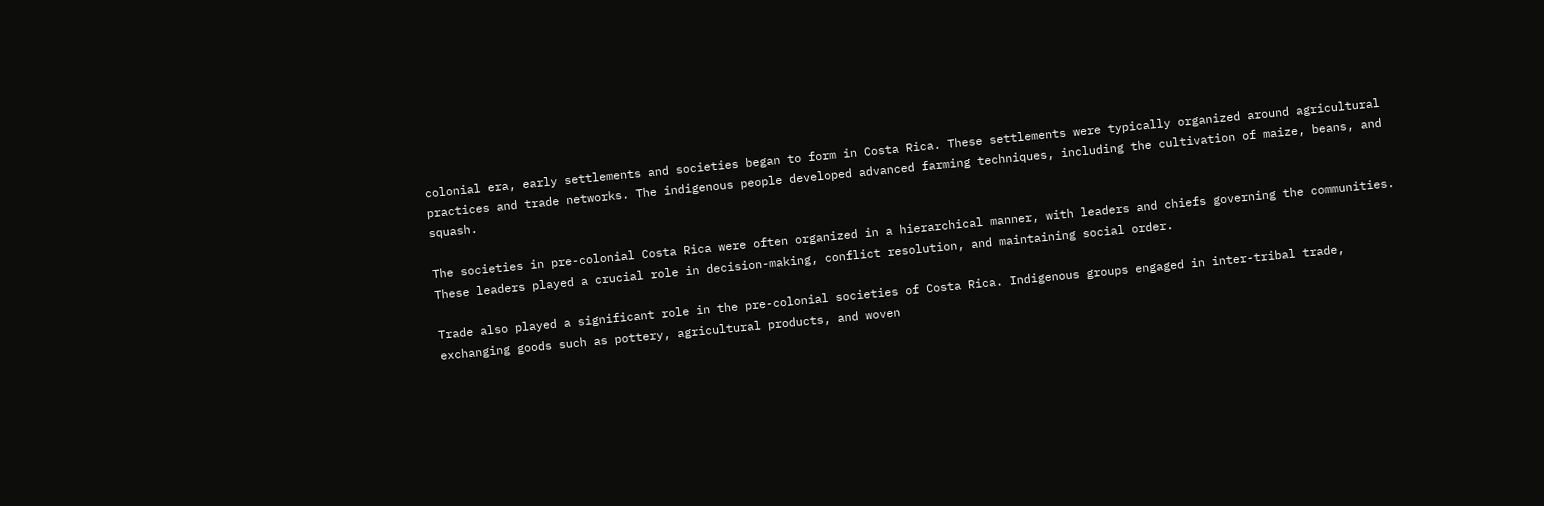colonial era, early settlements and societies began to form in Costa Rica. These settlements were typically organized around agricultural practices and trade networks. The indigenous people developed advanced farming techniques, including the cultivation of maize, beans, and squash.

The societies in pre-colonial Costa Rica were often organized in a hierarchical manner, with leaders and chiefs governing the communities. These leaders played a crucial role in decision-making, conflict resolution, and maintaining social order.

Trade also played a significant role in the pre-colonial societies of Costa Rica. Indigenous groups engaged in inter-tribal trade, exchanging goods such as pottery, agricultural products, and woven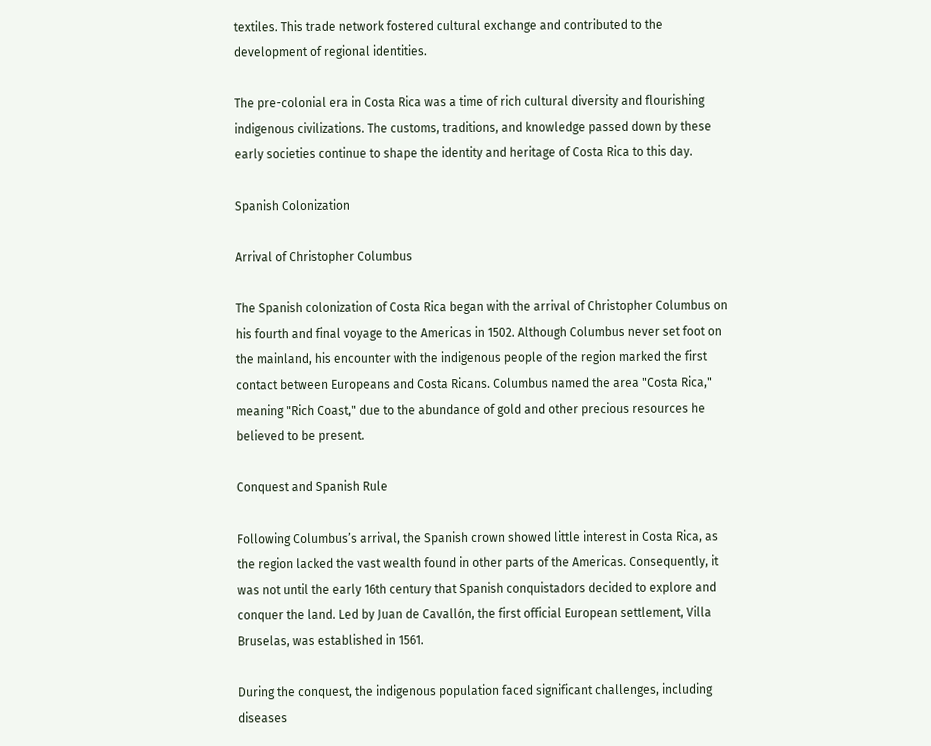textiles. This trade network fostered cultural exchange and contributed to the development of regional identities.

The pre-colonial era in Costa Rica was a time of rich cultural diversity and flourishing indigenous civilizations. The customs, traditions, and knowledge passed down by these early societies continue to shape the identity and heritage of Costa Rica to this day.

Spanish Colonization

Arrival of Christopher Columbus

The Spanish colonization of Costa Rica began with the arrival of Christopher Columbus on his fourth and final voyage to the Americas in 1502. Although Columbus never set foot on the mainland, his encounter with the indigenous people of the region marked the first contact between Europeans and Costa Ricans. Columbus named the area "Costa Rica," meaning "Rich Coast," due to the abundance of gold and other precious resources he believed to be present.

Conquest and Spanish Rule

Following Columbus’s arrival, the Spanish crown showed little interest in Costa Rica, as the region lacked the vast wealth found in other parts of the Americas. Consequently, it was not until the early 16th century that Spanish conquistadors decided to explore and conquer the land. Led by Juan de Cavallón, the first official European settlement, Villa Bruselas, was established in 1561.

During the conquest, the indigenous population faced significant challenges, including diseases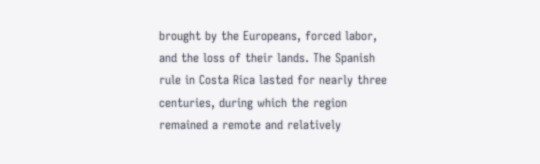brought by the Europeans, forced labor, and the loss of their lands. The Spanish rule in Costa Rica lasted for nearly three centuries, during which the region remained a remote and relatively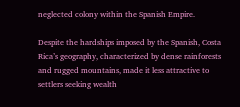neglected colony within the Spanish Empire.

Despite the hardships imposed by the Spanish, Costa Rica’s geography, characterized by dense rainforests and rugged mountains, made it less attractive to settlers seeking wealth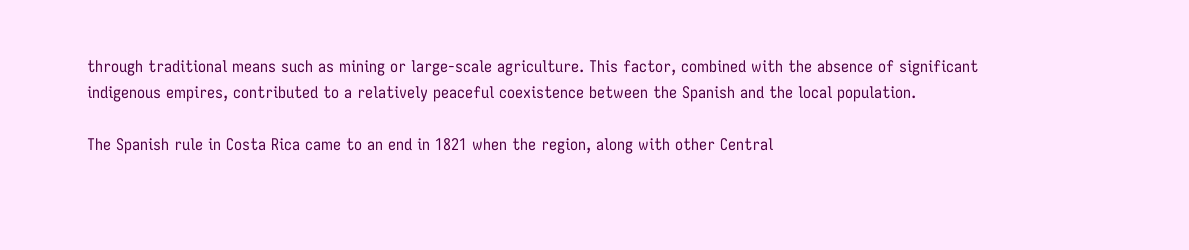through traditional means such as mining or large-scale agriculture. This factor, combined with the absence of significant indigenous empires, contributed to a relatively peaceful coexistence between the Spanish and the local population.

The Spanish rule in Costa Rica came to an end in 1821 when the region, along with other Central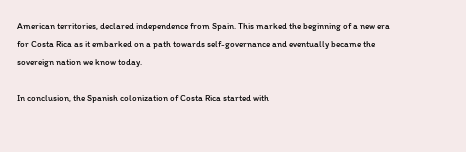American territories, declared independence from Spain. This marked the beginning of a new era for Costa Rica as it embarked on a path towards self-governance and eventually became the sovereign nation we know today.

In conclusion, the Spanish colonization of Costa Rica started with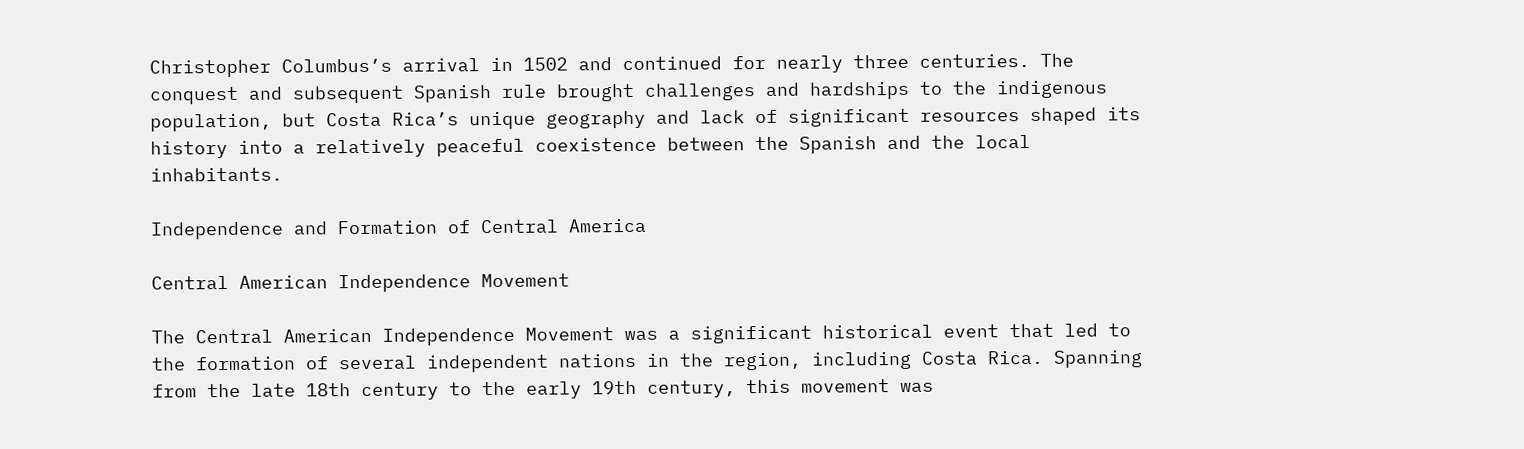Christopher Columbus’s arrival in 1502 and continued for nearly three centuries. The conquest and subsequent Spanish rule brought challenges and hardships to the indigenous population, but Costa Rica’s unique geography and lack of significant resources shaped its history into a relatively peaceful coexistence between the Spanish and the local inhabitants.

Independence and Formation of Central America

Central American Independence Movement

The Central American Independence Movement was a significant historical event that led to the formation of several independent nations in the region, including Costa Rica. Spanning from the late 18th century to the early 19th century, this movement was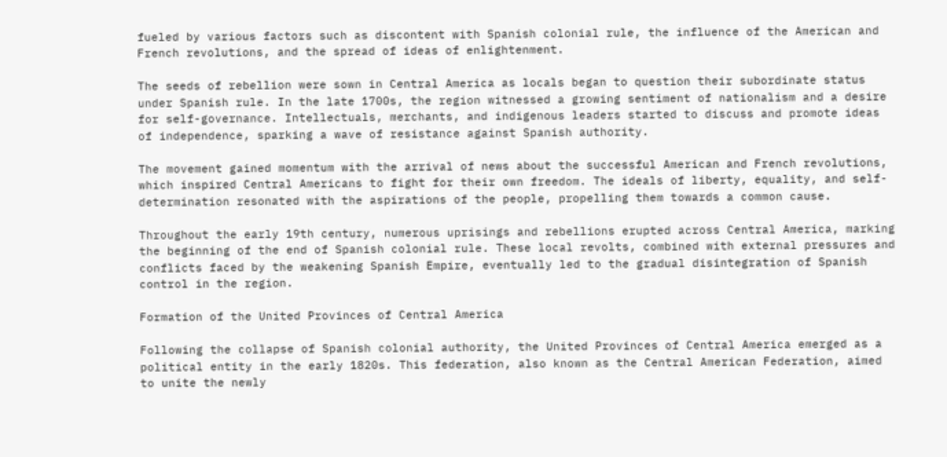fueled by various factors such as discontent with Spanish colonial rule, the influence of the American and French revolutions, and the spread of ideas of enlightenment.

The seeds of rebellion were sown in Central America as locals began to question their subordinate status under Spanish rule. In the late 1700s, the region witnessed a growing sentiment of nationalism and a desire for self-governance. Intellectuals, merchants, and indigenous leaders started to discuss and promote ideas of independence, sparking a wave of resistance against Spanish authority.

The movement gained momentum with the arrival of news about the successful American and French revolutions, which inspired Central Americans to fight for their own freedom. The ideals of liberty, equality, and self-determination resonated with the aspirations of the people, propelling them towards a common cause.

Throughout the early 19th century, numerous uprisings and rebellions erupted across Central America, marking the beginning of the end of Spanish colonial rule. These local revolts, combined with external pressures and conflicts faced by the weakening Spanish Empire, eventually led to the gradual disintegration of Spanish control in the region.

Formation of the United Provinces of Central America

Following the collapse of Spanish colonial authority, the United Provinces of Central America emerged as a political entity in the early 1820s. This federation, also known as the Central American Federation, aimed to unite the newly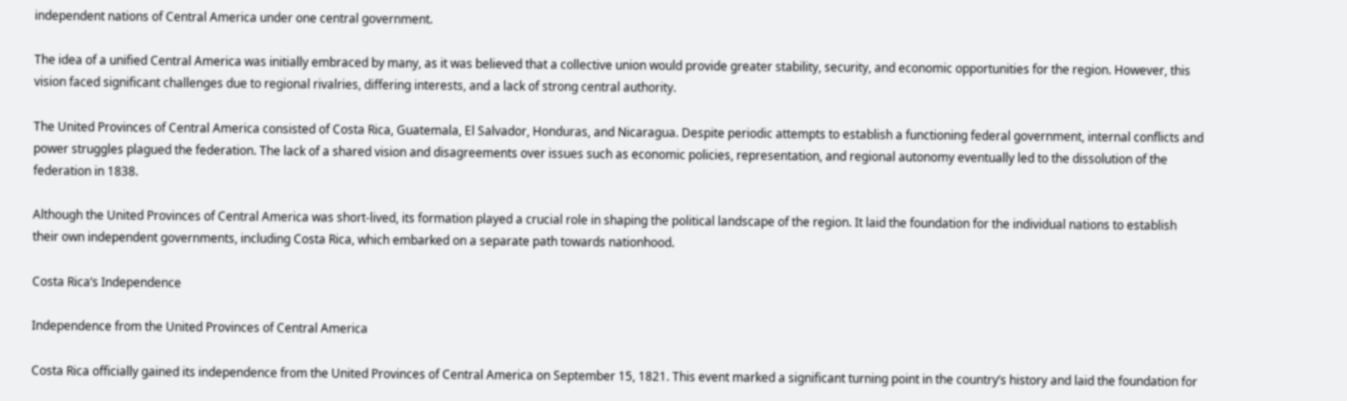independent nations of Central America under one central government.

The idea of a unified Central America was initially embraced by many, as it was believed that a collective union would provide greater stability, security, and economic opportunities for the region. However, this vision faced significant challenges due to regional rivalries, differing interests, and a lack of strong central authority.

The United Provinces of Central America consisted of Costa Rica, Guatemala, El Salvador, Honduras, and Nicaragua. Despite periodic attempts to establish a functioning federal government, internal conflicts and power struggles plagued the federation. The lack of a shared vision and disagreements over issues such as economic policies, representation, and regional autonomy eventually led to the dissolution of the federation in 1838.

Although the United Provinces of Central America was short-lived, its formation played a crucial role in shaping the political landscape of the region. It laid the foundation for the individual nations to establish their own independent governments, including Costa Rica, which embarked on a separate path towards nationhood.

Costa Rica’s Independence

Independence from the United Provinces of Central America

Costa Rica officially gained its independence from the United Provinces of Central America on September 15, 1821. This event marked a significant turning point in the country’s history and laid the foundation for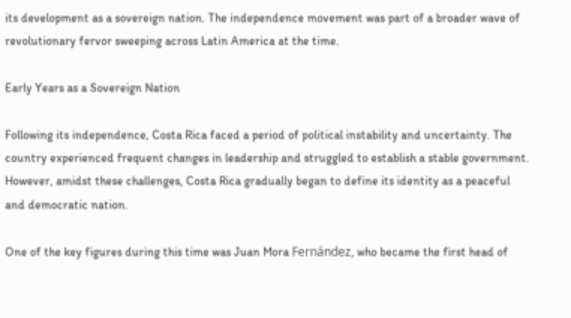its development as a sovereign nation. The independence movement was part of a broader wave of revolutionary fervor sweeping across Latin America at the time.

Early Years as a Sovereign Nation

Following its independence, Costa Rica faced a period of political instability and uncertainty. The country experienced frequent changes in leadership and struggled to establish a stable government. However, amidst these challenges, Costa Rica gradually began to define its identity as a peaceful and democratic nation.

One of the key figures during this time was Juan Mora Fernández, who became the first head of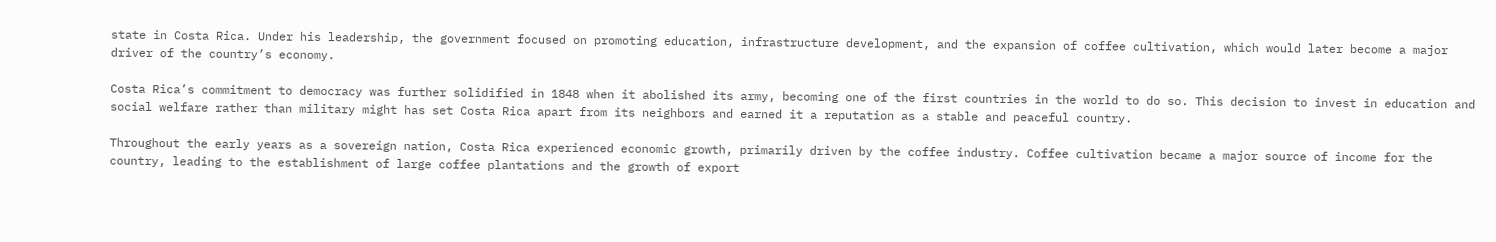state in Costa Rica. Under his leadership, the government focused on promoting education, infrastructure development, and the expansion of coffee cultivation, which would later become a major driver of the country’s economy.

Costa Rica’s commitment to democracy was further solidified in 1848 when it abolished its army, becoming one of the first countries in the world to do so. This decision to invest in education and social welfare rather than military might has set Costa Rica apart from its neighbors and earned it a reputation as a stable and peaceful country.

Throughout the early years as a sovereign nation, Costa Rica experienced economic growth, primarily driven by the coffee industry. Coffee cultivation became a major source of income for the country, leading to the establishment of large coffee plantations and the growth of export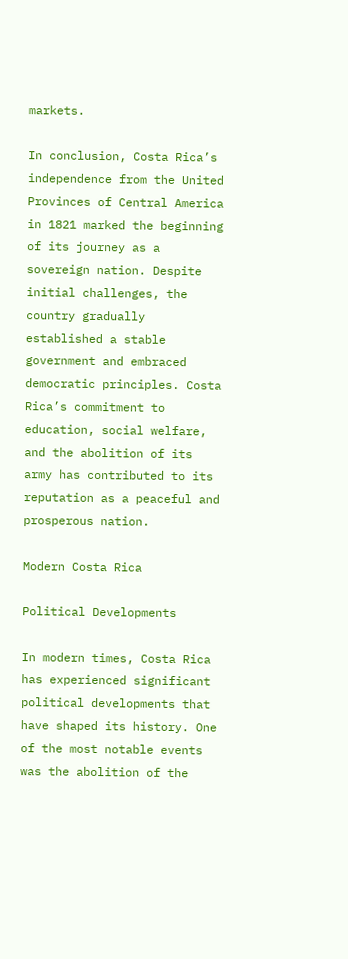markets.

In conclusion, Costa Rica’s independence from the United Provinces of Central America in 1821 marked the beginning of its journey as a sovereign nation. Despite initial challenges, the country gradually established a stable government and embraced democratic principles. Costa Rica’s commitment to education, social welfare, and the abolition of its army has contributed to its reputation as a peaceful and prosperous nation.

Modern Costa Rica

Political Developments

In modern times, Costa Rica has experienced significant political developments that have shaped its history. One of the most notable events was the abolition of the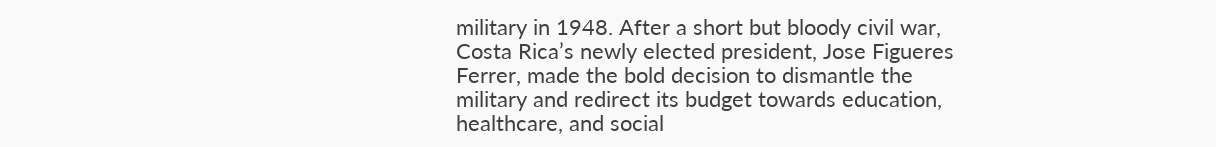military in 1948. After a short but bloody civil war, Costa Rica’s newly elected president, Jose Figueres Ferrer, made the bold decision to dismantle the military and redirect its budget towards education, healthcare, and social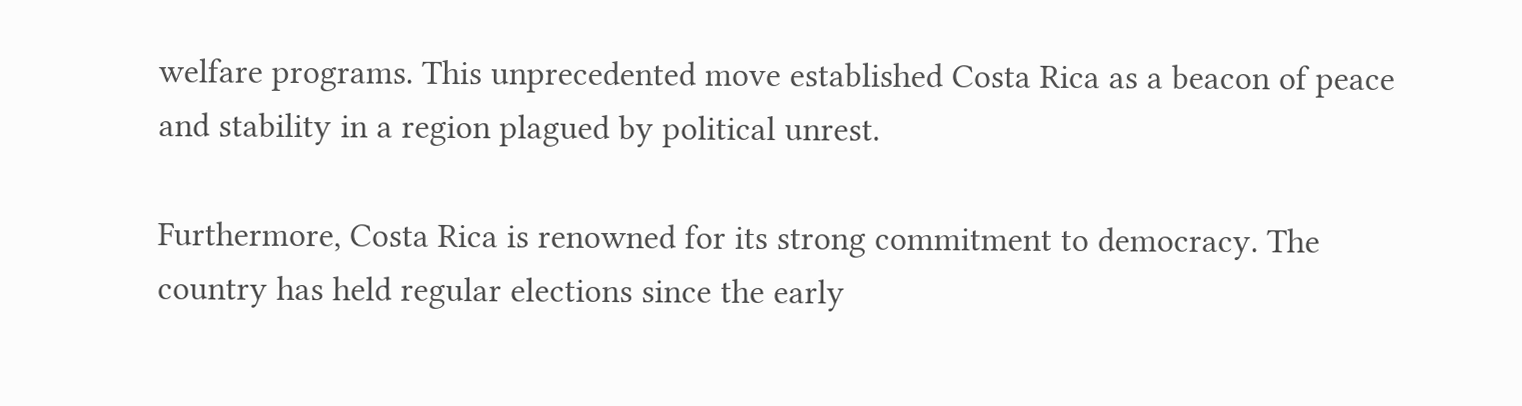welfare programs. This unprecedented move established Costa Rica as a beacon of peace and stability in a region plagued by political unrest.

Furthermore, Costa Rica is renowned for its strong commitment to democracy. The country has held regular elections since the early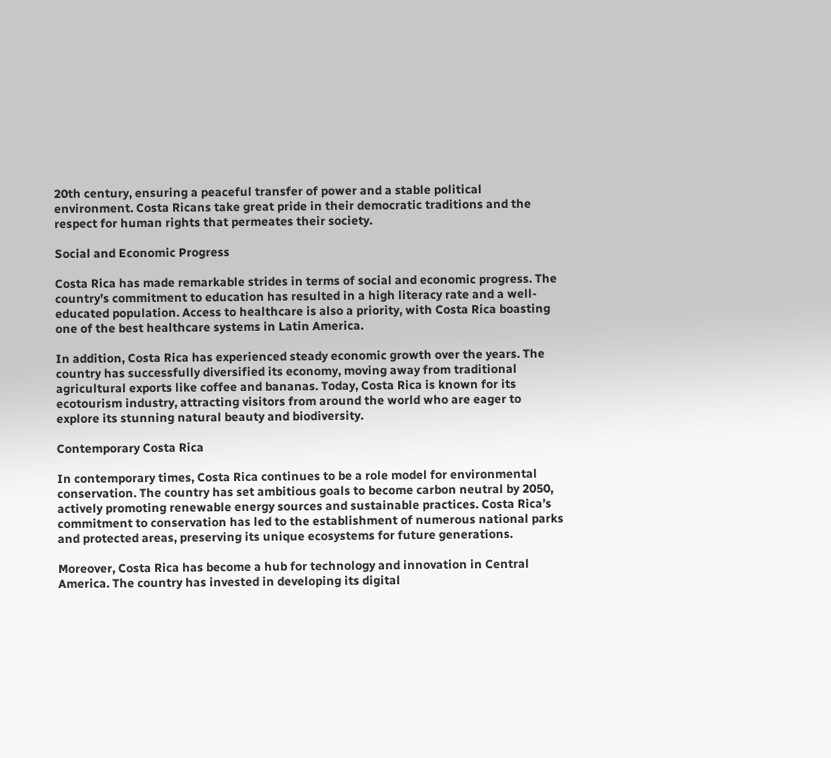20th century, ensuring a peaceful transfer of power and a stable political environment. Costa Ricans take great pride in their democratic traditions and the respect for human rights that permeates their society.

Social and Economic Progress

Costa Rica has made remarkable strides in terms of social and economic progress. The country’s commitment to education has resulted in a high literacy rate and a well-educated population. Access to healthcare is also a priority, with Costa Rica boasting one of the best healthcare systems in Latin America.

In addition, Costa Rica has experienced steady economic growth over the years. The country has successfully diversified its economy, moving away from traditional agricultural exports like coffee and bananas. Today, Costa Rica is known for its ecotourism industry, attracting visitors from around the world who are eager to explore its stunning natural beauty and biodiversity.

Contemporary Costa Rica

In contemporary times, Costa Rica continues to be a role model for environmental conservation. The country has set ambitious goals to become carbon neutral by 2050, actively promoting renewable energy sources and sustainable practices. Costa Rica’s commitment to conservation has led to the establishment of numerous national parks and protected areas, preserving its unique ecosystems for future generations.

Moreover, Costa Rica has become a hub for technology and innovation in Central America. The country has invested in developing its digital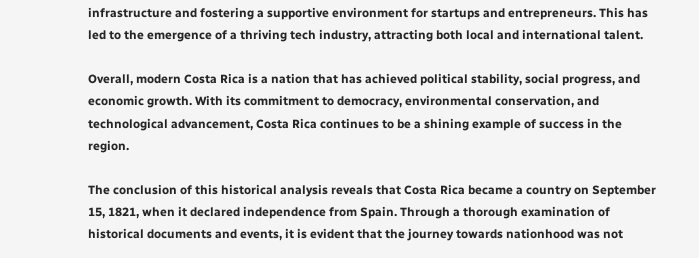infrastructure and fostering a supportive environment for startups and entrepreneurs. This has led to the emergence of a thriving tech industry, attracting both local and international talent.

Overall, modern Costa Rica is a nation that has achieved political stability, social progress, and economic growth. With its commitment to democracy, environmental conservation, and technological advancement, Costa Rica continues to be a shining example of success in the region.

The conclusion of this historical analysis reveals that Costa Rica became a country on September 15, 1821, when it declared independence from Spain. Through a thorough examination of historical documents and events, it is evident that the journey towards nationhood was not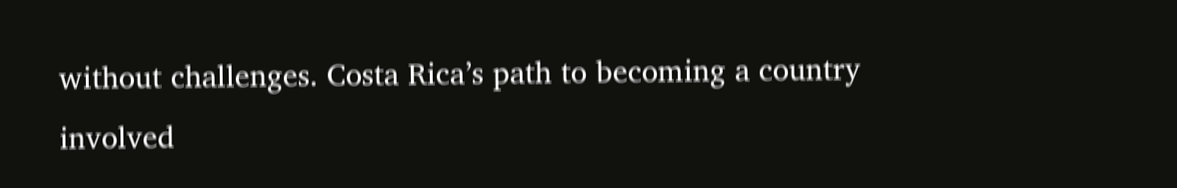without challenges. Costa Rica’s path to becoming a country involved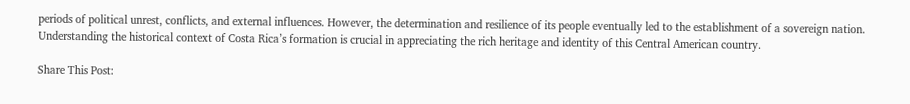periods of political unrest, conflicts, and external influences. However, the determination and resilience of its people eventually led to the establishment of a sovereign nation. Understanding the historical context of Costa Rica’s formation is crucial in appreciating the rich heritage and identity of this Central American country.

Share This Post: